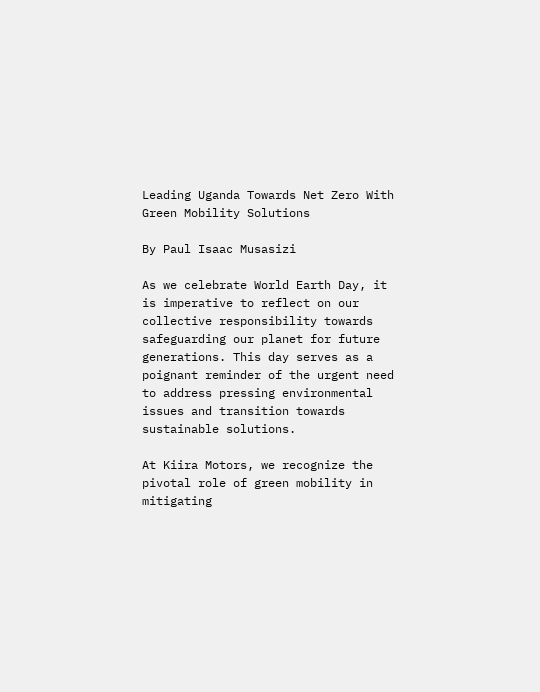Leading Uganda Towards Net Zero With Green Mobility Solutions

By Paul Isaac Musasizi

As we celebrate World Earth Day, it is imperative to reflect on our collective responsibility towards safeguarding our planet for future generations. This day serves as a poignant reminder of the urgent need to address pressing environmental issues and transition towards sustainable solutions.

At Kiira Motors, we recognize the pivotal role of green mobility in mitigating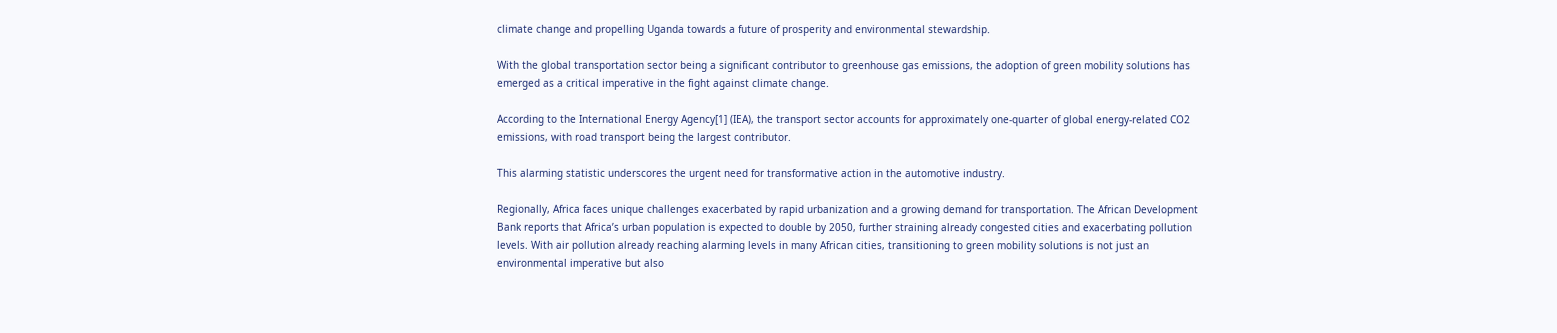climate change and propelling Uganda towards a future of prosperity and environmental stewardship.

With the global transportation sector being a significant contributor to greenhouse gas emissions, the adoption of green mobility solutions has emerged as a critical imperative in the fight against climate change.

According to the International Energy Agency[1] (IEA), the transport sector accounts for approximately one-quarter of global energy-related CO2 emissions, with road transport being the largest contributor.

This alarming statistic underscores the urgent need for transformative action in the automotive industry.

Regionally, Africa faces unique challenges exacerbated by rapid urbanization and a growing demand for transportation. The African Development Bank reports that Africa’s urban population is expected to double by 2050, further straining already congested cities and exacerbating pollution levels. With air pollution already reaching alarming levels in many African cities, transitioning to green mobility solutions is not just an environmental imperative but also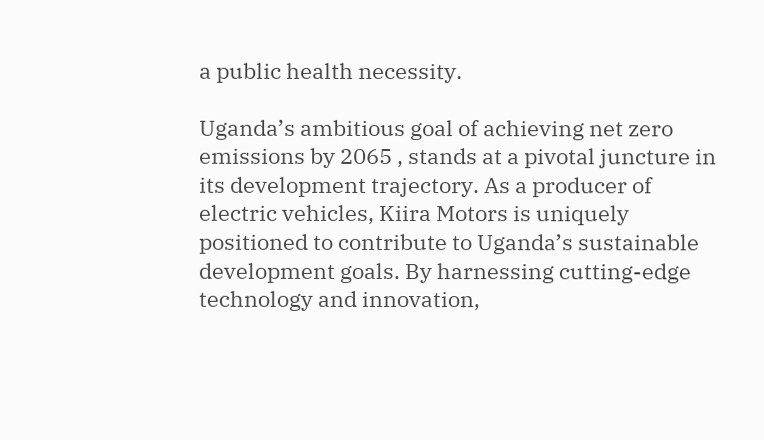a public health necessity.

Uganda’s ambitious goal of achieving net zero emissions by 2065 , stands at a pivotal juncture in its development trajectory. As a producer of electric vehicles, Kiira Motors is uniquely positioned to contribute to Uganda’s sustainable development goals. By harnessing cutting-edge technology and innovation,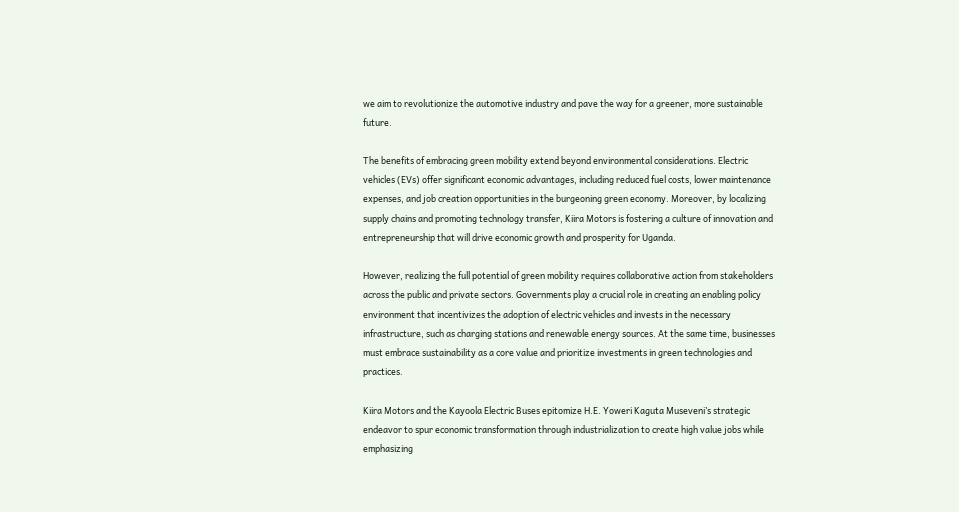we aim to revolutionize the automotive industry and pave the way for a greener, more sustainable future.

The benefits of embracing green mobility extend beyond environmental considerations. Electric vehicles (EVs) offer significant economic advantages, including reduced fuel costs, lower maintenance expenses, and job creation opportunities in the burgeoning green economy. Moreover, by localizing supply chains and promoting technology transfer, Kiira Motors is fostering a culture of innovation and entrepreneurship that will drive economic growth and prosperity for Uganda.

However, realizing the full potential of green mobility requires collaborative action from stakeholders across the public and private sectors. Governments play a crucial role in creating an enabling policy environment that incentivizes the adoption of electric vehicles and invests in the necessary infrastructure, such as charging stations and renewable energy sources. At the same time, businesses must embrace sustainability as a core value and prioritize investments in green technologies and practices.

Kiira Motors and the Kayoola Electric Buses epitomize H.E. Yoweri Kaguta Museveni’s strategic endeavor to spur economic transformation through industrialization to create high value jobs while emphasizing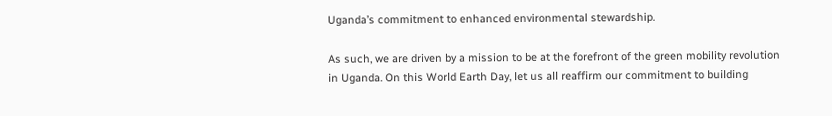Uganda’s commitment to enhanced environmental stewardship.

As such, we are driven by a mission to be at the forefront of the green mobility revolution in Uganda. On this World Earth Day, let us all reaffirm our commitment to building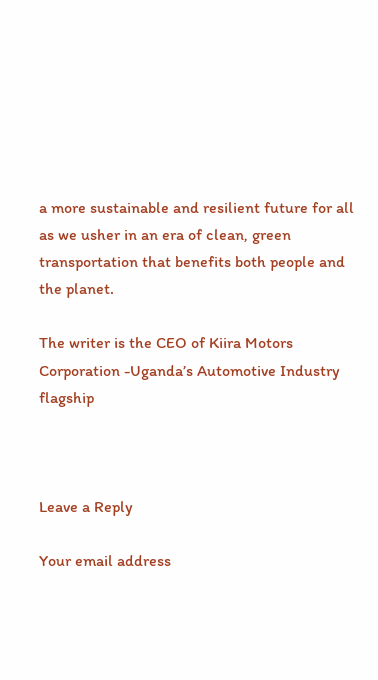a more sustainable and resilient future for all as we usher in an era of clean, green transportation that benefits both people and the planet.

The writer is the CEO of Kiira Motors Corporation -Uganda’s Automotive Industry flagship



Leave a Reply

Your email address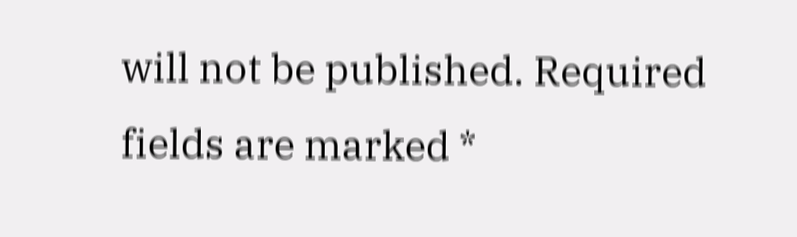will not be published. Required fields are marked *